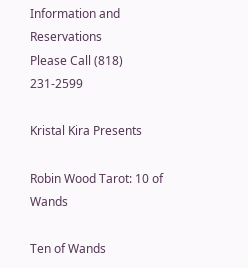Information and Reservations
Please Call (818) 231-2599

Kristal Kira Presents

Robin Wood Tarot: 10 of Wands

Ten of Wands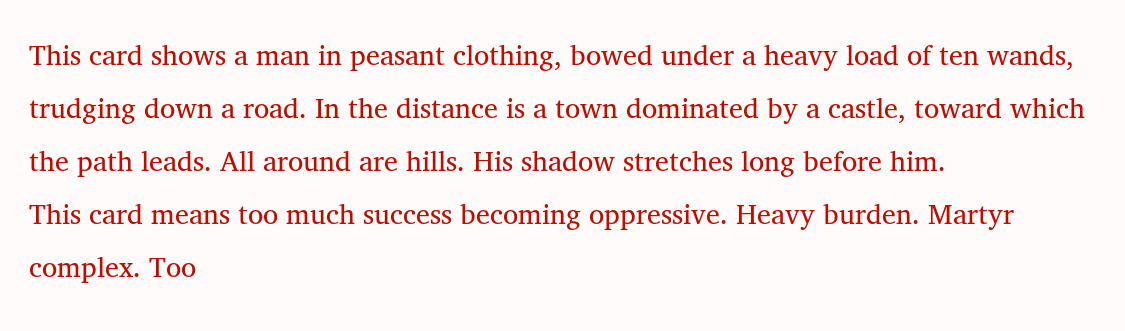This card shows a man in peasant clothing, bowed under a heavy load of ten wands, trudging down a road. In the distance is a town dominated by a castle, toward which the path leads. All around are hills. His shadow stretches long before him.
This card means too much success becoming oppressive. Heavy burden. Martyr complex. Too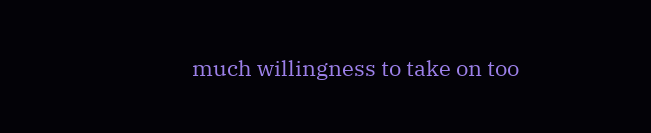much willingness to take on too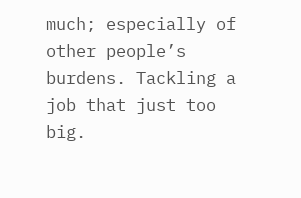much; especially of other people’s burdens. Tackling a job that just too big.